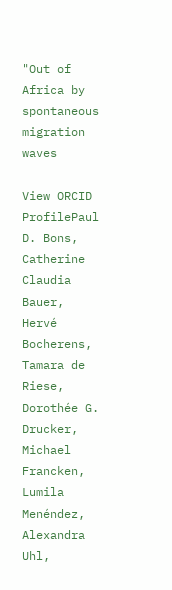"Out of Africa by spontaneous migration waves

View ORCID ProfilePaul D. Bons, Catherine Claudia Bauer, Hervé Bocherens, Tamara de Riese, Dorothée G. Drucker, Michael Francken, Lumila Menéndez, Alexandra Uhl,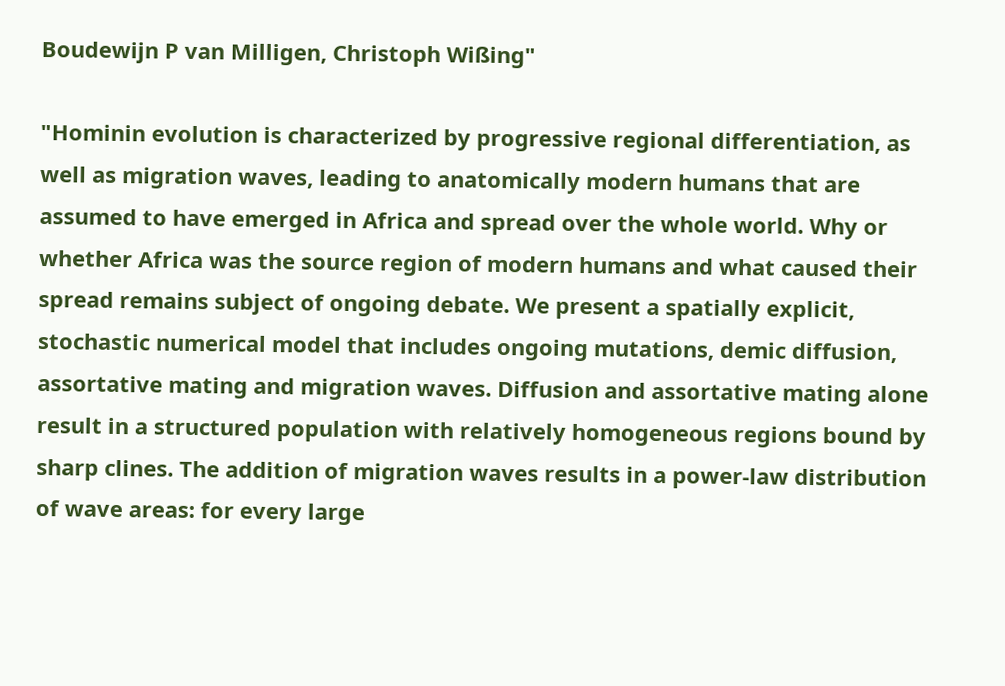Boudewijn P van Milligen, Christoph Wißing"

"Hominin evolution is characterized by progressive regional differentiation, as well as migration waves, leading to anatomically modern humans that are assumed to have emerged in Africa and spread over the whole world. Why or whether Africa was the source region of modern humans and what caused their spread remains subject of ongoing debate. We present a spatially explicit, stochastic numerical model that includes ongoing mutations, demic diffusion, assortative mating and migration waves. Diffusion and assortative mating alone result in a structured population with relatively homogeneous regions bound by sharp clines. The addition of migration waves results in a power-law distribution of wave areas: for every large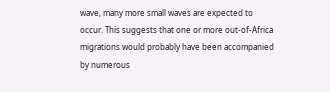wave, many more small waves are expected to occur. This suggests that one or more out-of-Africa migrations would probably have been accompanied by numerous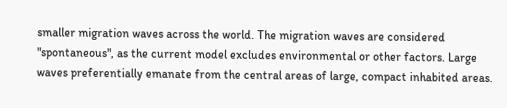smaller migration waves across the world. The migration waves are considered "spontaneous", as the current model excludes environmental or other factors. Large waves preferentially emanate from the central areas of large, compact inhabited areas.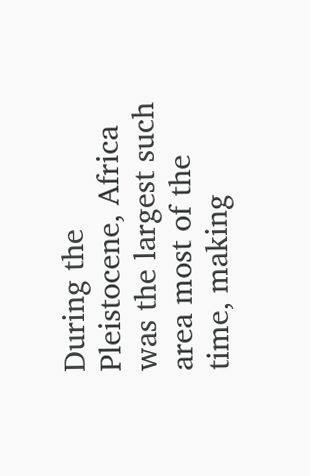During the Pleistocene, Africa was the largest such area most of the time, making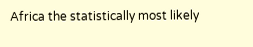Africa the statistically most likely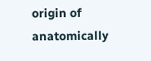origin of anatomically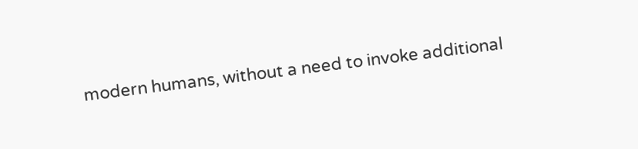modern humans, without a need to invoke additional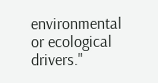environmental or ecological drivers."